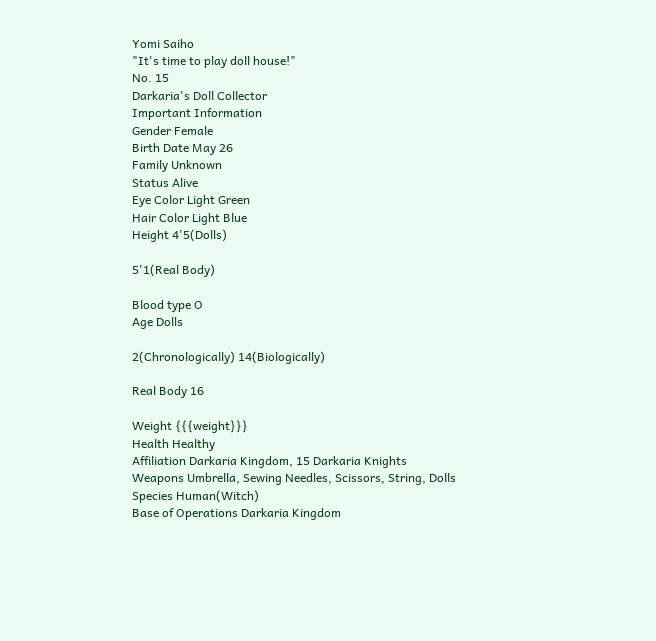Yomi Saiho
"It's time to play doll house!"
No. 15
Darkaria's Doll Collector
Important Information
Gender Female
Birth Date May 26
Family Unknown
Status Alive
Eye Color Light Green
Hair Color Light Blue
Height 4'5(Dolls)

5'1(Real Body)

Blood type O
Age Dolls

2(Chronologically) 14(Biologically)

Real Body 16

Weight {{{weight}}}
Health Healthy
Affiliation Darkaria Kingdom, 15 Darkaria Knights
Weapons Umbrella, Sewing Needles, Scissors, String, Dolls
Species Human(Witch)
Base of Operations Darkaria Kingdom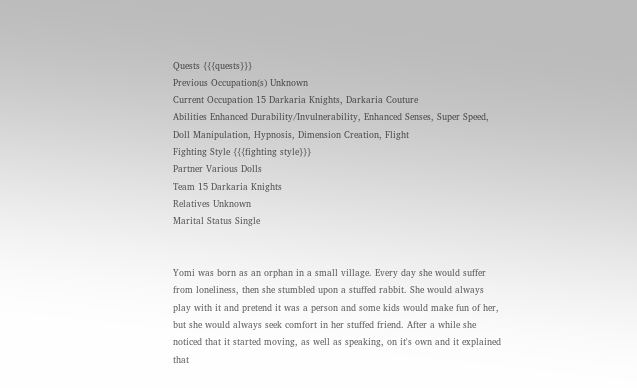Quests {{{quests}}}
Previous Occupation(s) Unknown
Current Occupation 15 Darkaria Knights, Darkaria Couture
Abilities Enhanced Durability/Invulnerability, Enhanced Senses, Super Speed, Doll Manipulation, Hypnosis, Dimension Creation, Flight
Fighting Style {{{fighting style}}}
Partner Various Dolls
Team 15 Darkaria Knights
Relatives Unknown
Marital Status Single


Yomi was born as an orphan in a small village. Every day she would suffer from loneliness, then she stumbled upon a stuffed rabbit. She would always play with it and pretend it was a person and some kids would make fun of her, but she would always seek comfort in her stuffed friend. After a while she noticed that it started moving, as well as speaking, on it's own and it explained that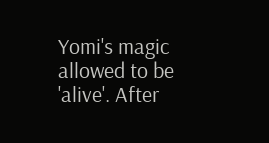Yomi's magic allowed to be 'alive'. After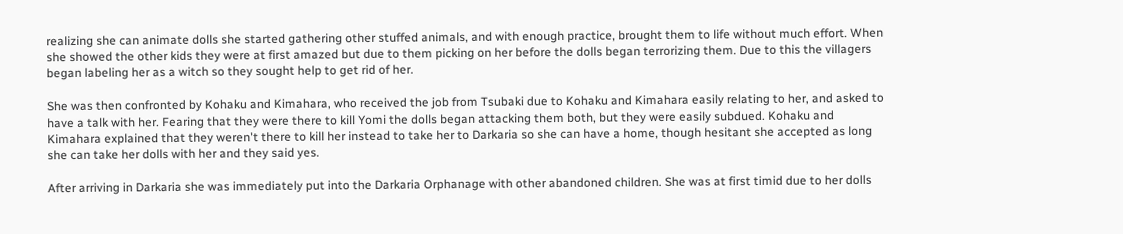realizing she can animate dolls she started gathering other stuffed animals, and with enough practice, brought them to life without much effort. When she showed the other kids they were at first amazed but due to them picking on her before the dolls began terrorizing them. Due to this the villagers began labeling her as a witch so they sought help to get rid of her.

She was then confronted by Kohaku and Kimahara, who received the job from Tsubaki due to Kohaku and Kimahara easily relating to her, and asked to have a talk with her. Fearing that they were there to kill Yomi the dolls began attacking them both, but they were easily subdued. Kohaku and Kimahara explained that they weren't there to kill her instead to take her to Darkaria so she can have a home, though hesitant she accepted as long she can take her dolls with her and they said yes.

After arriving in Darkaria she was immediately put into the Darkaria Orphanage with other abandoned children. She was at first timid due to her dolls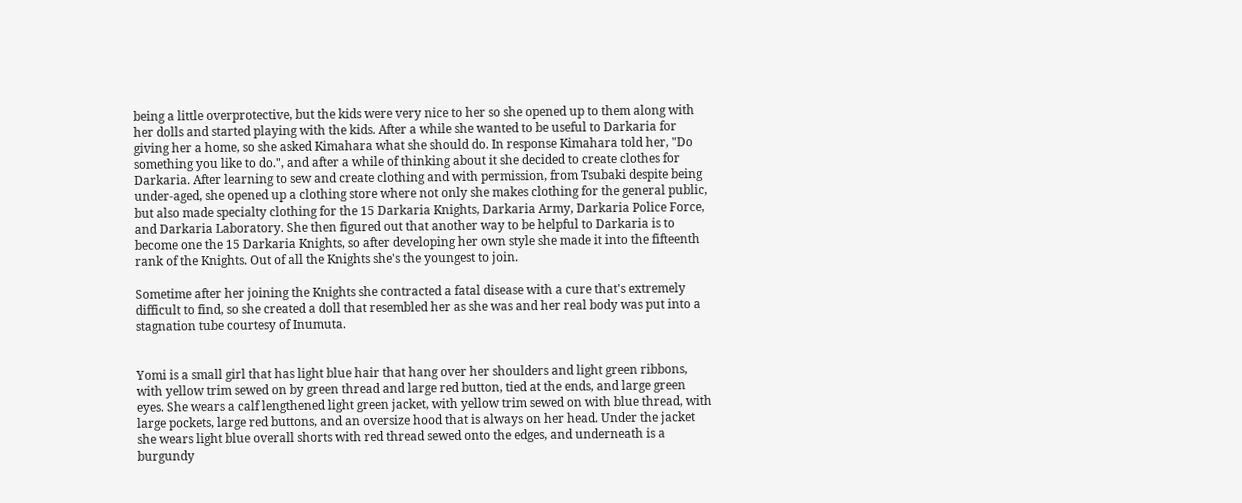being a little overprotective, but the kids were very nice to her so she opened up to them along with her dolls and started playing with the kids. After a while she wanted to be useful to Darkaria for giving her a home, so she asked Kimahara what she should do. In response Kimahara told her, "Do something you like to do.", and after a while of thinking about it she decided to create clothes for Darkaria. After learning to sew and create clothing and with permission, from Tsubaki despite being under-aged, she opened up a clothing store where not only she makes clothing for the general public, but also made specialty clothing for the 15 Darkaria Knights, Darkaria Army, Darkaria Police Force, and Darkaria Laboratory. She then figured out that another way to be helpful to Darkaria is to become one the 15 Darkaria Knights, so after developing her own style she made it into the fifteenth rank of the Knights. Out of all the Knights she's the youngest to join.

Sometime after her joining the Knights she contracted a fatal disease with a cure that's extremely difficult to find, so she created a doll that resembled her as she was and her real body was put into a stagnation tube courtesy of Inumuta.


Yomi is a small girl that has light blue hair that hang over her shoulders and light green ribbons, with yellow trim sewed on by green thread and large red button, tied at the ends, and large green eyes. She wears a calf lengthened light green jacket, with yellow trim sewed on with blue thread, with large pockets, large red buttons, and an oversize hood that is always on her head. Under the jacket she wears light blue overall shorts with red thread sewed onto the edges, and underneath is a burgundy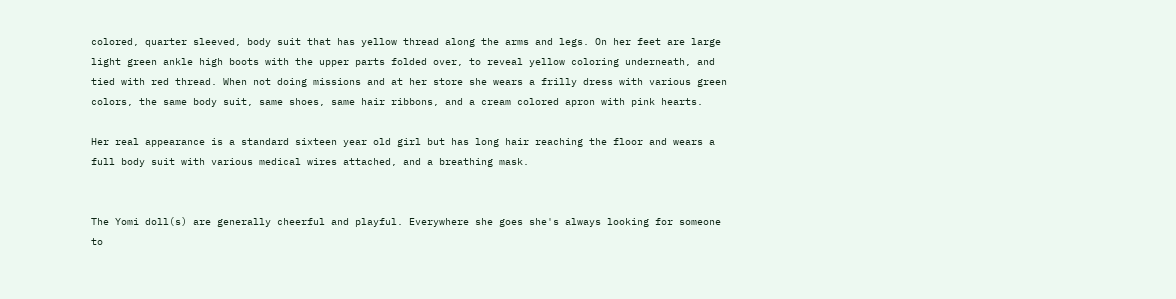colored, quarter sleeved, body suit that has yellow thread along the arms and legs. On her feet are large light green ankle high boots with the upper parts folded over, to reveal yellow coloring underneath, and tied with red thread. When not doing missions and at her store she wears a frilly dress with various green colors, the same body suit, same shoes, same hair ribbons, and a cream colored apron with pink hearts.

Her real appearance is a standard sixteen year old girl but has long hair reaching the floor and wears a full body suit with various medical wires attached, and a breathing mask.


The Yomi doll(s) are generally cheerful and playful. Everywhere she goes she's always looking for someone to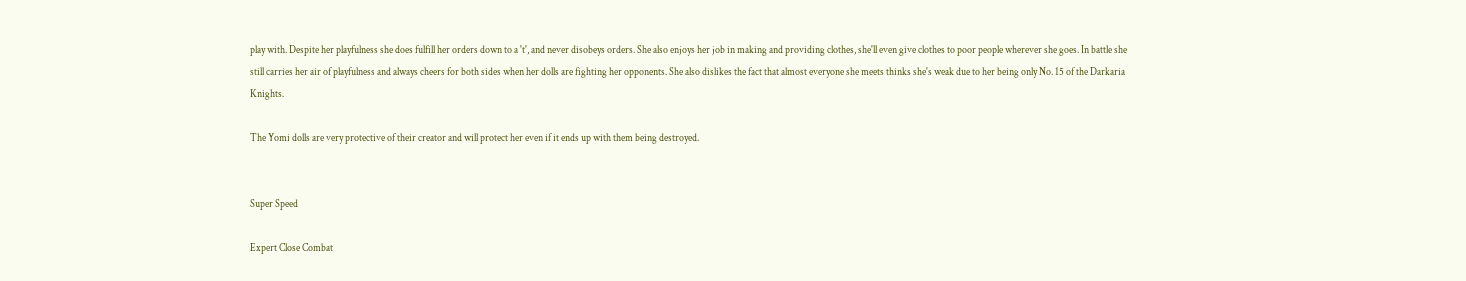play with. Despite her playfulness she does fulfill her orders down to a 't', and never disobeys orders. She also enjoys her job in making and providing clothes, she'll even give clothes to poor people wherever she goes. In battle she still carries her air of playfulness and always cheers for both sides when her dolls are fighting her opponents. She also dislikes the fact that almost everyone she meets thinks she's weak due to her being only No. 15 of the Darkaria Knights.

The Yomi dolls are very protective of their creator and will protect her even if it ends up with them being destroyed.


Super Speed

Expert Close Combat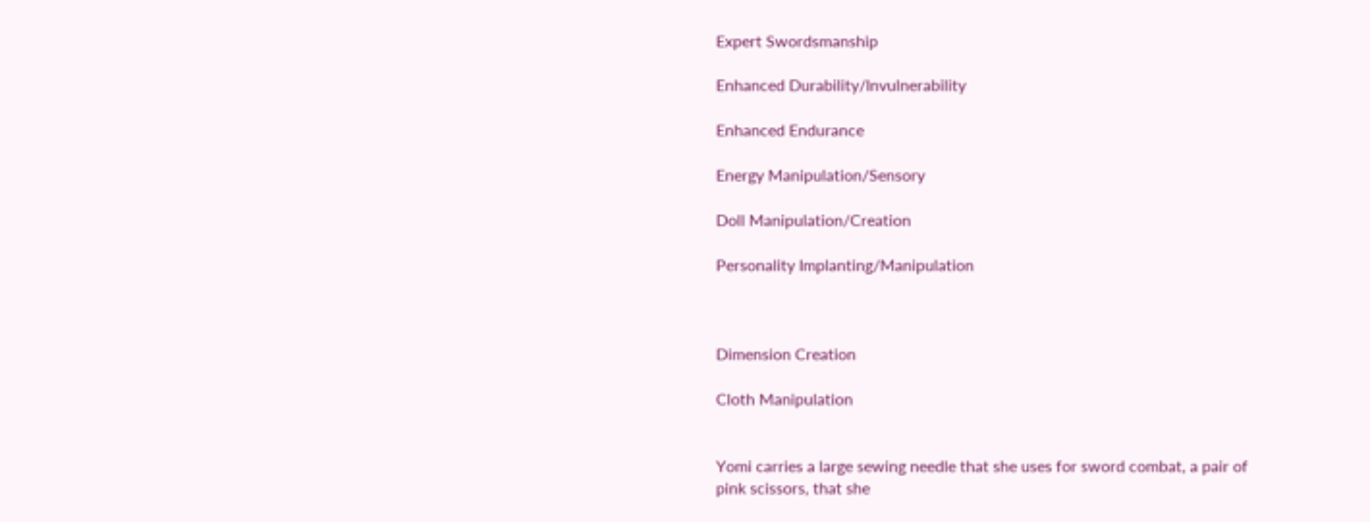Expert Swordsmanship

Enhanced Durability/Invulnerability

Enhanced Endurance

Energy Manipulation/Sensory

Doll Manipulation/Creation

Personality Implanting/Manipulation



Dimension Creation

Cloth Manipulation


Yomi carries a large sewing needle that she uses for sword combat, a pair of pink scissors, that she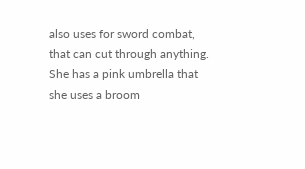also uses for sword combat, that can cut through anything. She has a pink umbrella that she uses a broom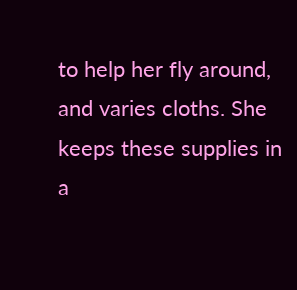to help her fly around, and varies cloths. She keeps these supplies in a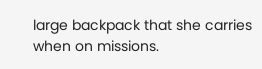large backpack that she carries when on missions.